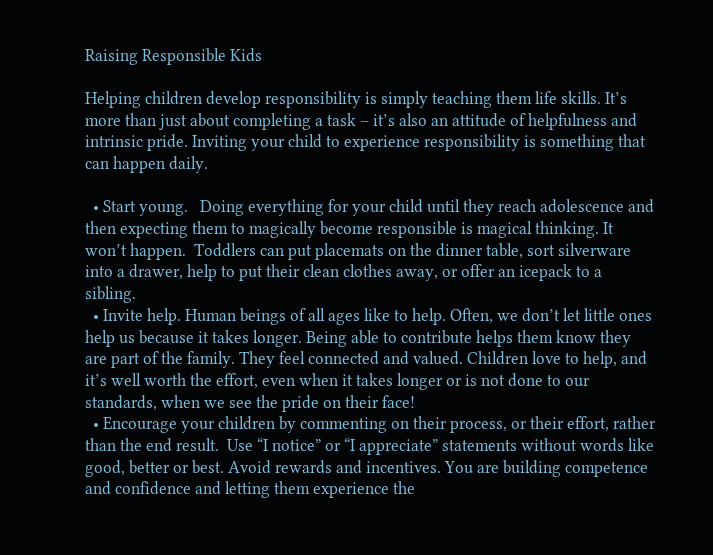Raising Responsible Kids

Helping children develop responsibility is simply teaching them life skills. It’s more than just about completing a task – it’s also an attitude of helpfulness and intrinsic pride. Inviting your child to experience responsibility is something that can happen daily.

  • Start young.   Doing everything for your child until they reach adolescence and then expecting them to magically become responsible is magical thinking. It won’t happen.  Toddlers can put placemats on the dinner table, sort silverware into a drawer, help to put their clean clothes away, or offer an icepack to a sibling.
  • Invite help. Human beings of all ages like to help. Often, we don’t let little ones help us because it takes longer. Being able to contribute helps them know they are part of the family. They feel connected and valued. Children love to help, and it’s well worth the effort, even when it takes longer or is not done to our standards, when we see the pride on their face!
  • Encourage your children by commenting on their process, or their effort, rather than the end result.  Use “I notice” or “I appreciate” statements without words like good, better or best. Avoid rewards and incentives. You are building competence and confidence and letting them experience the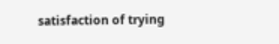satisfaction of trying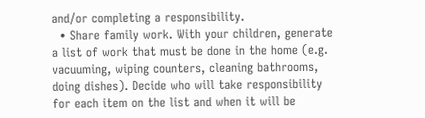and/or completing a responsibility.
  • Share family work. With your children, generate a list of work that must be done in the home (e.g. vacuuming, wiping counters, cleaning bathrooms, doing dishes). Decide who will take responsibility for each item on the list and when it will be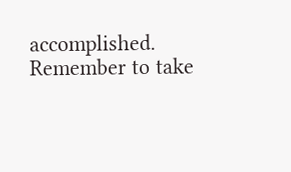accomplished. Remember to take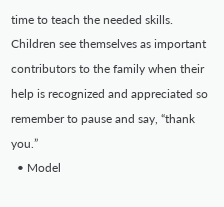time to teach the needed skills. Children see themselves as important contributors to the family when their help is recognized and appreciated so remember to pause and say, “thank you.”
  • Model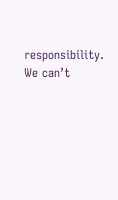responsibility. We can’t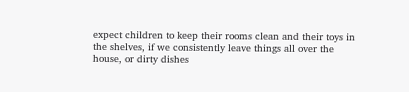expect children to keep their rooms clean and their toys in the shelves, if we consistently leave things all over the house, or dirty dishes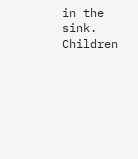in the sink. Children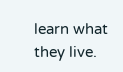learn what they live.